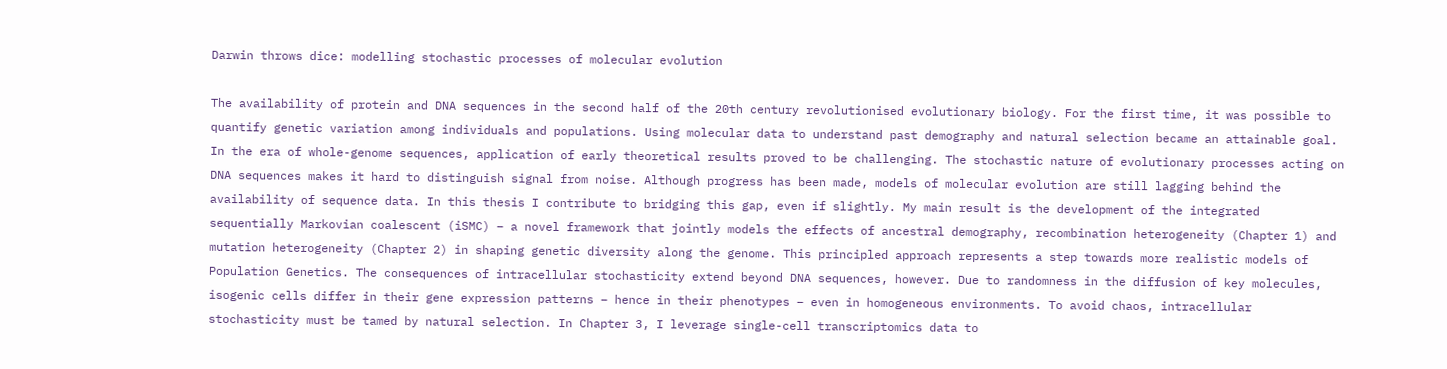Darwin throws dice: modelling stochastic processes of molecular evolution

The availability of protein and DNA sequences in the second half of the 20th century revolutionised evolutionary biology. For the first time, it was possible to quantify genetic variation among individuals and populations. Using molecular data to understand past demography and natural selection became an attainable goal. In the era of whole-genome sequences, application of early theoretical results proved to be challenging. The stochastic nature of evolutionary processes acting on DNA sequences makes it hard to distinguish signal from noise. Although progress has been made, models of molecular evolution are still lagging behind the availability of sequence data. In this thesis I contribute to bridging this gap, even if slightly. My main result is the development of the integrated sequentially Markovian coalescent (iSMC) – a novel framework that jointly models the effects of ancestral demography, recombination heterogeneity (Chapter 1) and mutation heterogeneity (Chapter 2) in shaping genetic diversity along the genome. This principled approach represents a step towards more realistic models of Population Genetics. The consequences of intracellular stochasticity extend beyond DNA sequences, however. Due to randomness in the diffusion of key molecules, isogenic cells differ in their gene expression patterns – hence in their phenotypes – even in homogeneous environments. To avoid chaos, intracellular stochasticity must be tamed by natural selection. In Chapter 3, I leverage single-cell transcriptomics data to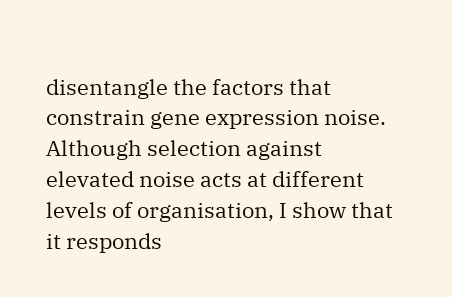disentangle the factors that constrain gene expression noise. Although selection against elevated noise acts at different levels of organisation, I show that it responds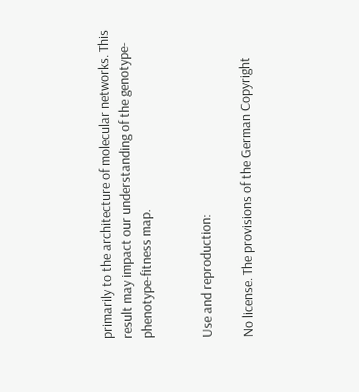primarily to the architecture of molecular networks. This result may impact our understanding of the genotype-phenotype-fitness map.


Use and reproduction:

No license. The provisions of the German Copyright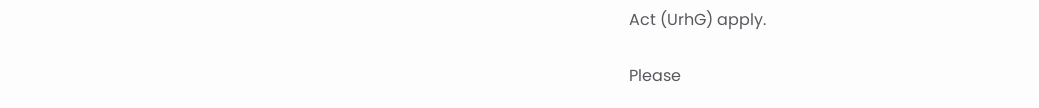Act (UrhG) apply.

Please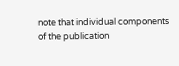note that individual components of the publication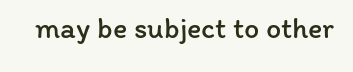may be subject to other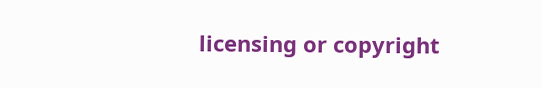licensing or copyright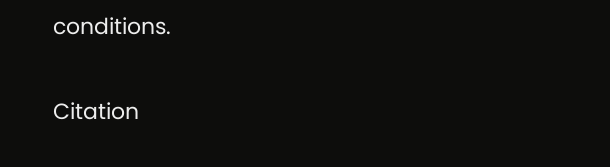conditions.


Citation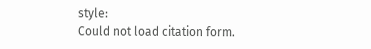style:
Could not load citation form.